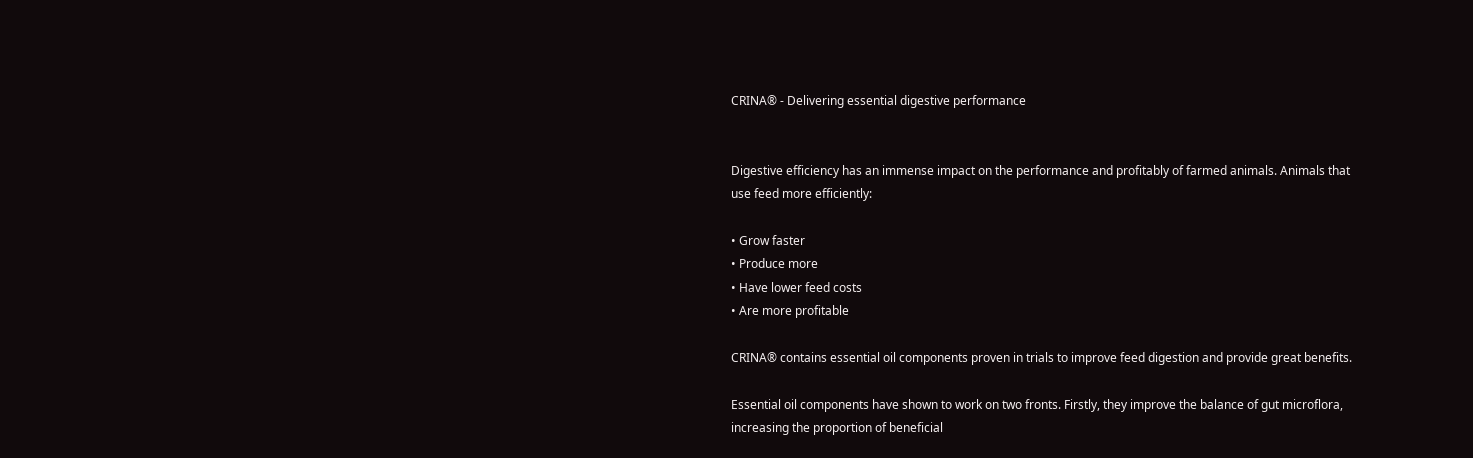CRINA® - Delivering essential digestive performance


Digestive efficiency has an immense impact on the performance and profitably of farmed animals. Animals that use feed more efficiently:

• Grow faster
• Produce more
• Have lower feed costs
• Are more profitable

CRINA® contains essential oil components proven in trials to improve feed digestion and provide great benefits.

Essential oil components have shown to work on two fronts. Firstly, they improve the balance of gut microflora, increasing the proportion of beneficial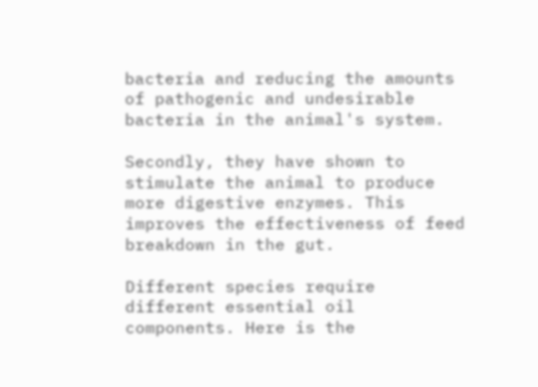bacteria and reducing the amounts of pathogenic and undesirable bacteria in the animal's system.

Secondly, they have shown to stimulate the animal to produce more digestive enzymes. This improves the effectiveness of feed breakdown in the gut.

Different species require different essential oil components. Here is the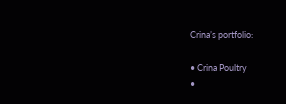Crina’s portfolio:

• Crina Poultry
•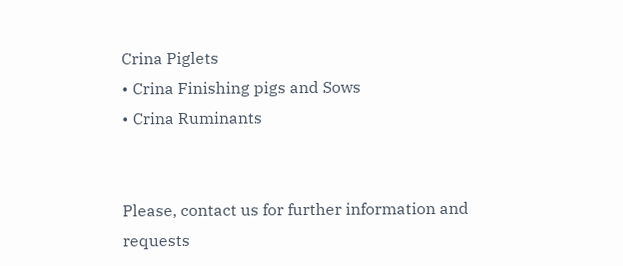Crina Piglets
• Crina Finishing pigs and Sows
• Crina Ruminants


Please, contact us for further information and requests